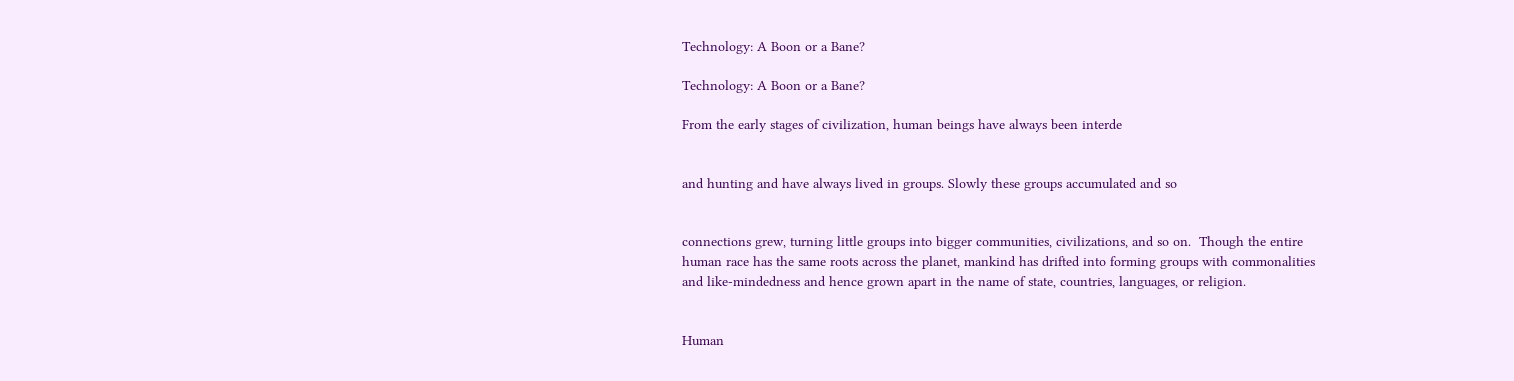Technology: A Boon or a Bane?

Technology: A Boon or a Bane?

From the early stages of civilization, human beings have always been interde


and hunting and have always lived in groups. Slowly these groups accumulated and so


connections grew, turning little groups into bigger communities, civilizations, and so on.  Though the entire human race has the same roots across the planet, mankind has drifted into forming groups with commonalities and like-mindedness and hence grown apart in the name of state, countries, languages, or religion.


Human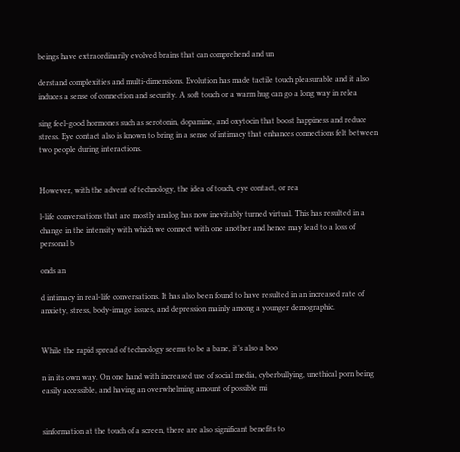beings have extraordinarily evolved brains that can comprehend and un

derstand complexities and multi-dimensions. Evolution has made tactile touch pleasurable and it also induces a sense of connection and security. A soft touch or a warm hug can go a long way in relea

sing feel-good hormones such as serotonin, dopamine, and oxytocin that boost happiness and reduce stress. Eye contact also is known to bring in a sense of intimacy that enhances connections felt between two people during interactions.


However, with the advent of technology, the idea of touch, eye contact, or rea

l-life conversations that are mostly analog has now inevitably turned virtual. This has resulted in a change in the intensity with which we connect with one another and hence may lead to a loss of personal b

onds an

d intimacy in real-life conversations. It has also been found to have resulted in an increased rate of anxiety, stress, body-image issues, and depression mainly among a younger demographic.


While the rapid spread of technology seems to be a bane, it’s also a boo

n in its own way. On one hand with increased use of social media, cyberbullying, unethical porn being easily accessible, and having an overwhelming amount of possible mi


sinformation at the touch of a screen, there are also significant benefits to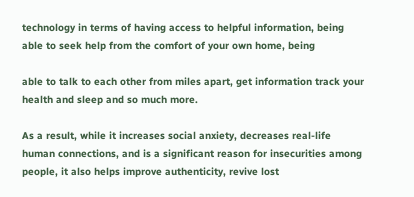technology in terms of having access to helpful information, being able to seek help from the comfort of your own home, being

able to talk to each other from miles apart, get information track your health and sleep and so much more.

As a result, while it increases social anxiety, decreases real-life human connections, and is a significant reason for insecurities among people, it also helps improve authenticity, revive lost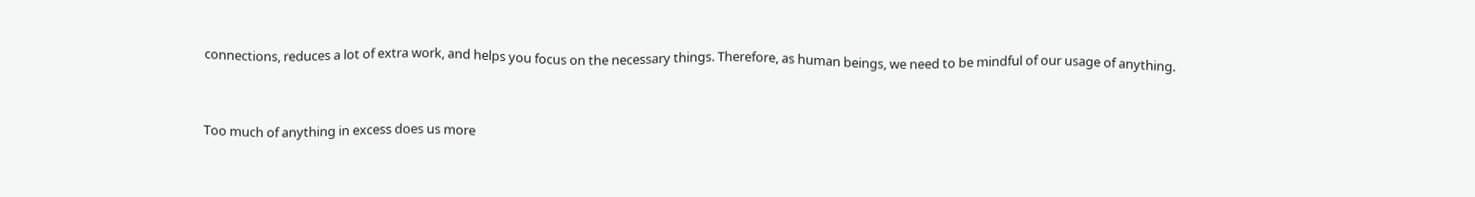connections, reduces a lot of extra work, and helps you focus on the necessary things. Therefore, as human beings, we need to be mindful of our usage of anything.


Too much of anything in excess does us more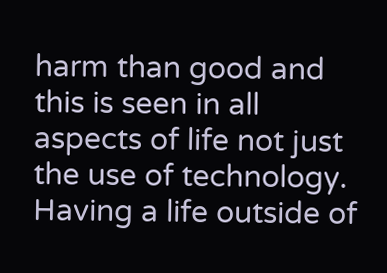harm than good and this is seen in all aspects of life not just the use of technology. Having a life outside of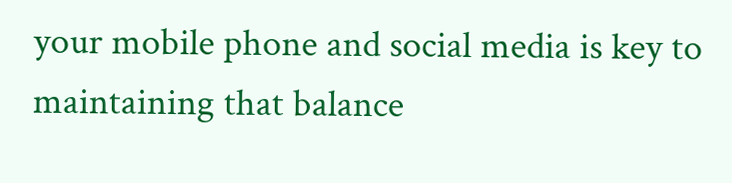your mobile phone and social media is key to maintaining that balance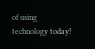of using technology today!